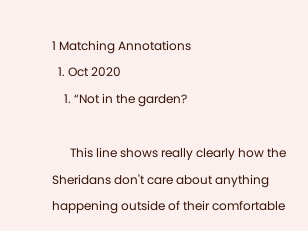1 Matching Annotations
  1. Oct 2020
    1. “Not in the garden?

      This line shows really clearly how the Sheridans don't care about anything happening outside of their comfortable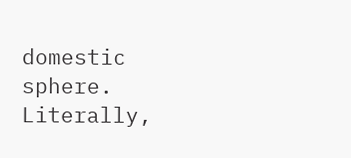domestic sphere. Literally,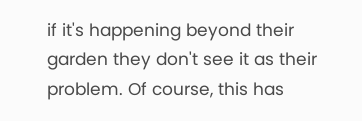if it's happening beyond their garden they don't see it as their problem. Of course, this has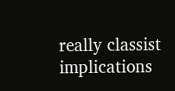really classist implications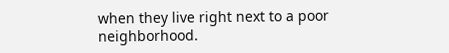when they live right next to a poor neighborhood.